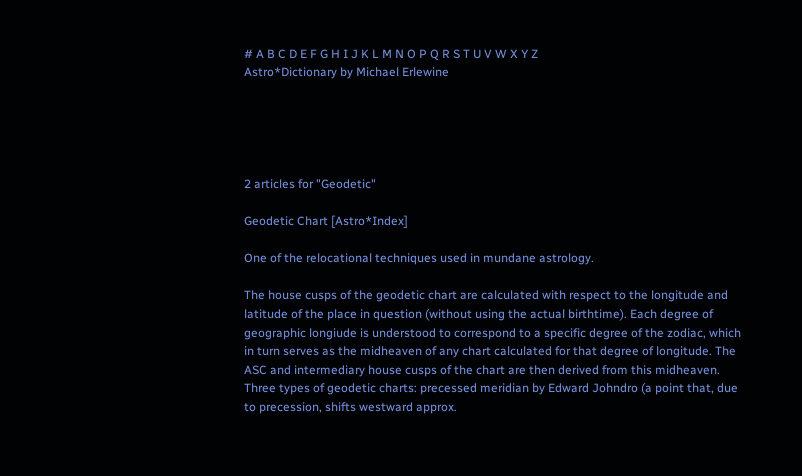# A B C D E F G H I J K L M N O P Q R S T U V W X Y Z
Astro*Dictionary by Michael Erlewine





2 articles for "Geodetic"

Geodetic Chart [Astro*Index]

One of the relocational techniques used in mundane astrology.

The house cusps of the geodetic chart are calculated with respect to the longitude and latitude of the place in question (without using the actual birthtime). Each degree of geographic longiude is understood to correspond to a specific degree of the zodiac, which in turn serves as the midheaven of any chart calculated for that degree of longitude. The ASC and intermediary house cusps of the chart are then derived from this midheaven. Three types of geodetic charts: precessed meridian by Edward Johndro (a point that, due to precession, shifts westward approx.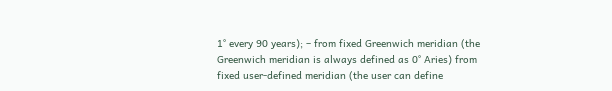1° every 90 years); – from fixed Greenwich meridian (the Greenwich meridian is always defined as 0° Aries) from fixed user-defined meridian (the user can define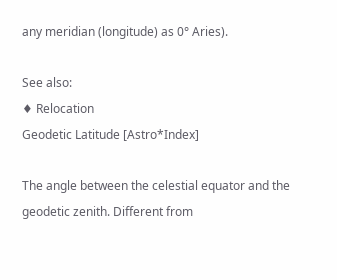any meridian (longitude) as 0° Aries).

See also:
♦ Relocation
Geodetic Latitude [Astro*Index]

The angle between the celestial equator and the geodetic zenith. Different from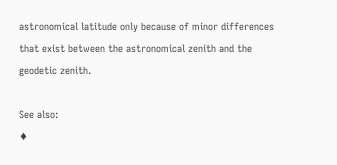astronomical latitude only because of minor differences that exist between the astronomical zenith and the geodetic zenith.

See also:
♦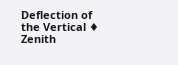Deflection of the Vertical ♦ Zenith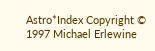Astro*Index Copyright © 1997 Michael Erlewine